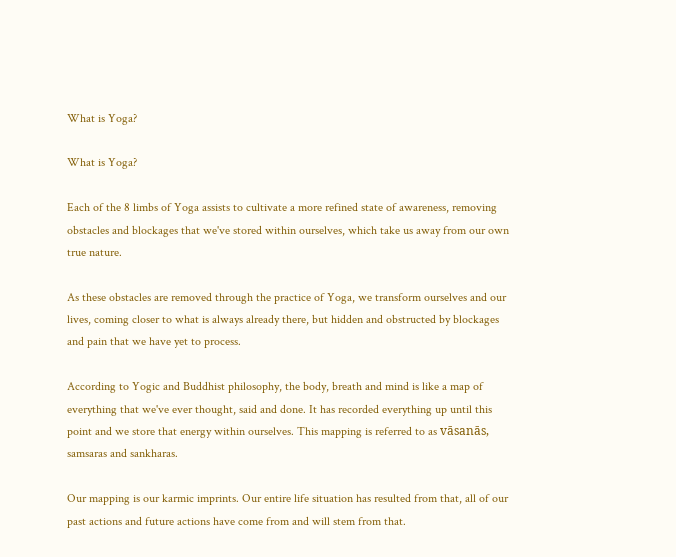What is Yoga?

What is Yoga?

Each of the 8 limbs of Yoga assists to cultivate a more refined state of awareness, removing obstacles and blockages that we've stored within ourselves, which take us away from our own true nature.

As these obstacles are removed through the practice of Yoga, we transform ourselves and our lives, coming closer to what is always already there, but hidden and obstructed by blockages and pain that we have yet to process.

According to Yogic and Buddhist philosophy, the body, breath and mind is like a map of everything that we've ever thought, said and done. It has recorded everything up until this point and we store that energy within ourselves. This mapping is referred to as vāsanās, samsaras and sankharas.

Our mapping is our karmic imprints. Our entire life situation has resulted from that, all of our past actions and future actions have come from and will stem from that.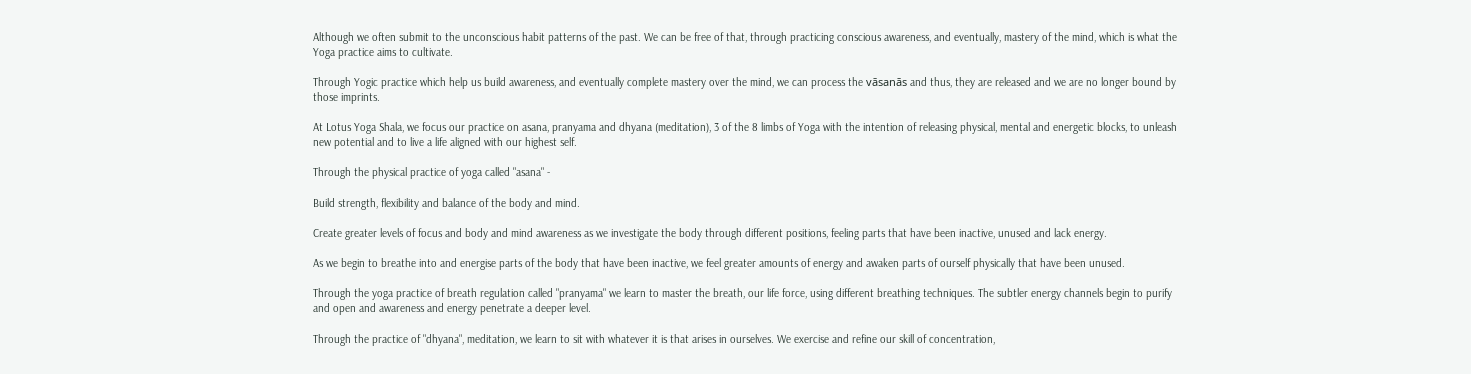Although we often submit to the unconscious habit patterns of the past. We can be free of that, through practicing conscious awareness, and eventually, mastery of the mind, which is what the Yoga practice aims to cultivate.

Through Yogic practice which help us build awareness, and eventually complete mastery over the mind, we can process the vāsanās and thus, they are released and we are no longer bound by those imprints.

At Lotus Yoga Shala, we focus our practice on asana, pranyama and dhyana (meditation), 3 of the 8 limbs of Yoga with the intention of releasing physical, mental and energetic blocks, to unleash new potential and to live a life aligned with our highest self.

Through the physical practice of yoga called "asana" -

Build strength, flexibility and balance of the body and mind.

Create greater levels of focus and body and mind awareness as we investigate the body through different positions, feeling parts that have been inactive, unused and lack energy.

As we begin to breathe into and energise parts of the body that have been inactive, we feel greater amounts of energy and awaken parts of ourself physically that have been unused.

Through the yoga practice of breath regulation called "pranyama" we learn to master the breath, our life force, using different breathing techniques. The subtler energy channels begin to purify and open and awareness and energy penetrate a deeper level.

Through the practice of "dhyana", meditation, we learn to sit with whatever it is that arises in ourselves. We exercise and refine our skill of concentration,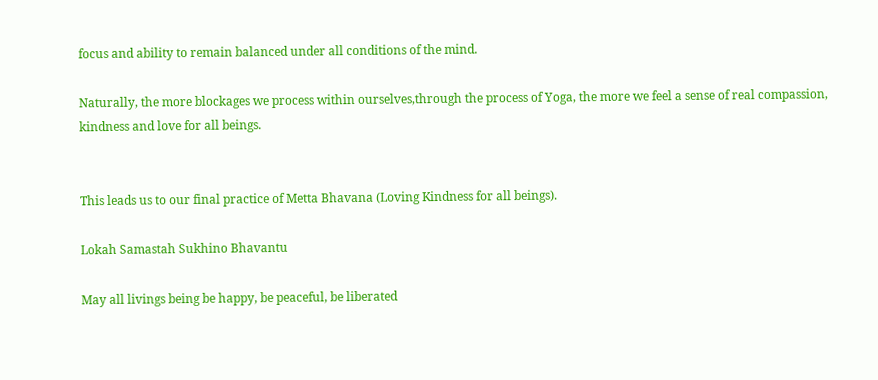focus and ability to remain balanced under all conditions of the mind.

Naturally, the more blockages we process within ourselves,through the process of Yoga, the more we feel a sense of real compassion, kindness and love for all beings.


This leads us to our final practice of Metta Bhavana (Loving Kindness for all beings).

Lokah Samastah Sukhino Bhavantu

May all livings being be happy, be peaceful, be liberated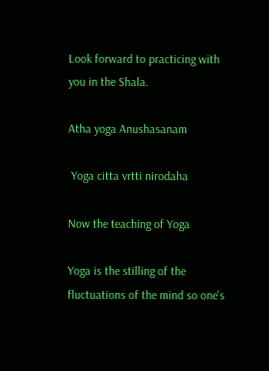Look forward to practicing with you in the Shala.

Atha yoga Anushasanam

 Yoga citta vrtti nirodaha

Now the teaching of Yoga

Yoga is the stilling of the fluctuations of the mind so one's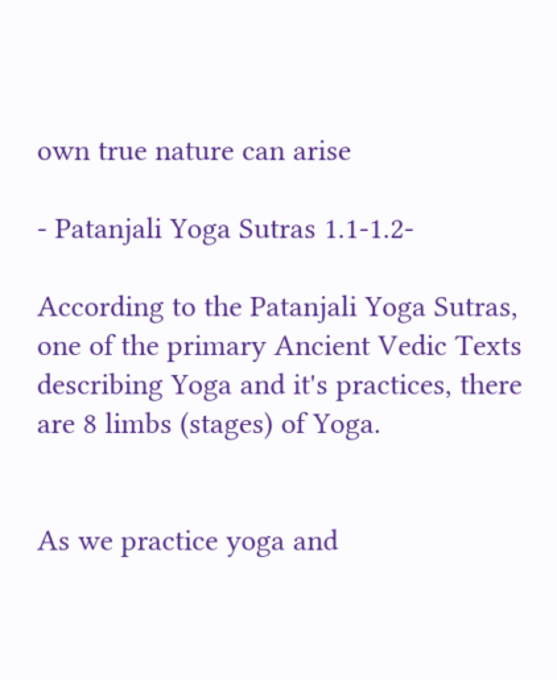own true nature can arise

- Patanjali Yoga Sutras 1.1-1.2-

According to the Patanjali Yoga Sutras, one of the primary Ancient Vedic Texts describing Yoga and it's practices, there are 8 limbs (stages) of Yoga.


As we practice yoga and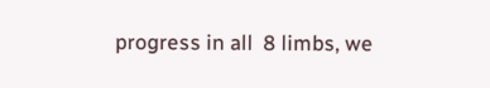progress in all  8 limbs, we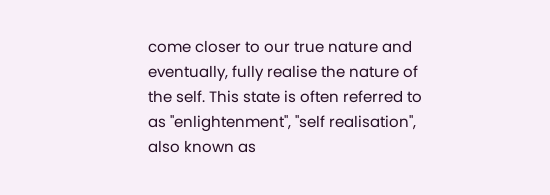come closer to our true nature and eventually, fully realise the nature of the self. This state is often referred to as "enlightenment", "self realisation", also known as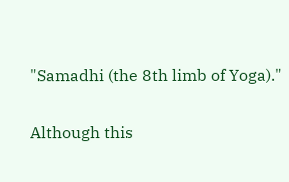"Samadhi (the 8th limb of Yoga)."

Although this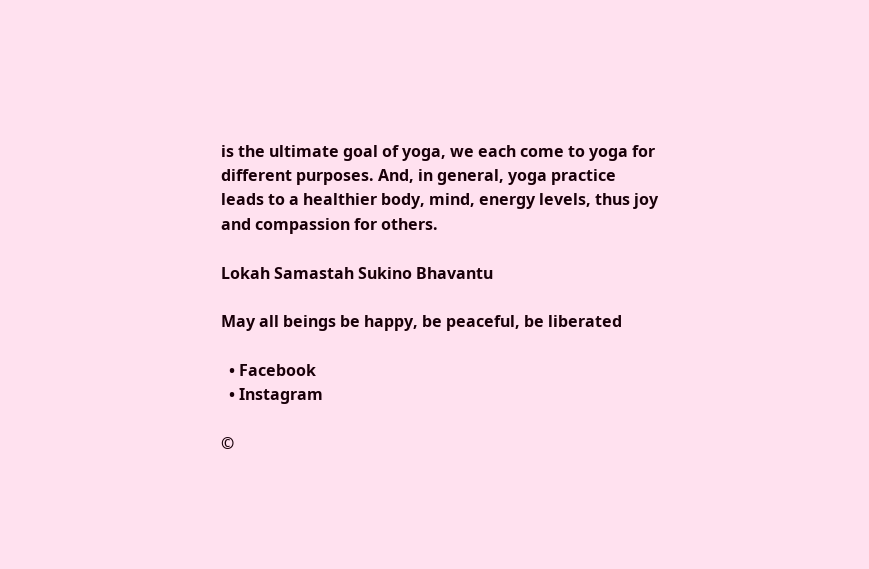is the ultimate goal of yoga, we each come to yoga for different purposes. And, in general, yoga practice leads to a healthier body, mind, energy levels, thus joy and compassion for others.

Lokah Samastah Sukino Bhavantu

May all beings be happy, be peaceful, be liberated

  • Facebook
  • Instagram

©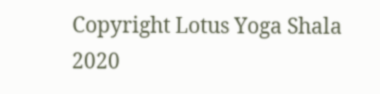Copyright Lotus Yoga Shala 2020